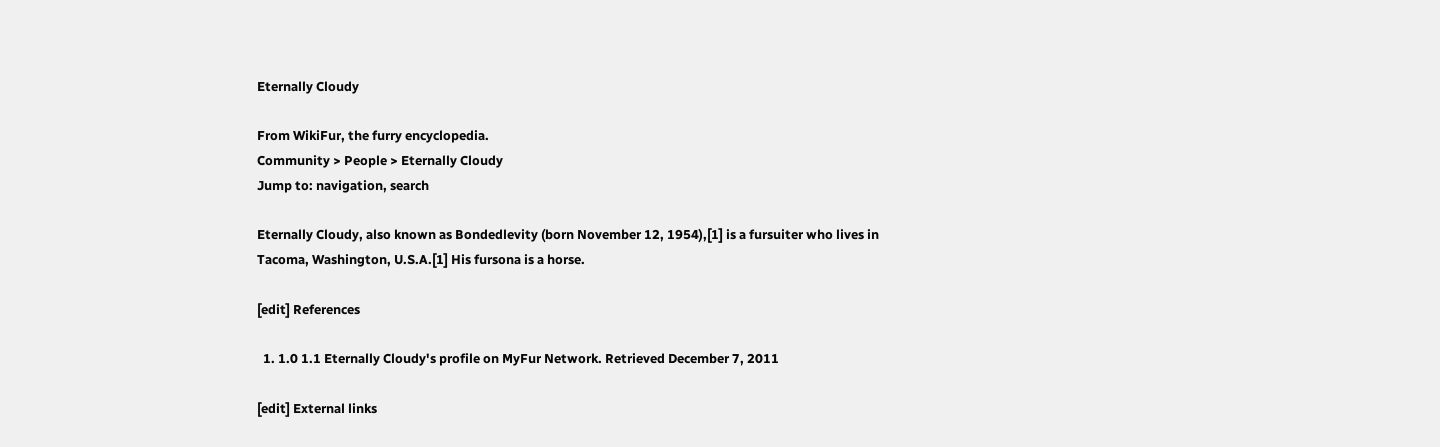Eternally Cloudy

From WikiFur, the furry encyclopedia.
Community > People > Eternally Cloudy
Jump to: navigation, search

Eternally Cloudy, also known as Bondedlevity (born November 12, 1954),[1] is a fursuiter who lives in Tacoma, Washington, U.S.A.[1] His fursona is a horse.

[edit] References

  1. 1.0 1.1 Eternally Cloudy's profile on MyFur Network. Retrieved December 7, 2011

[edit] External links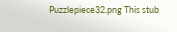Puzzlepiece32.png This stub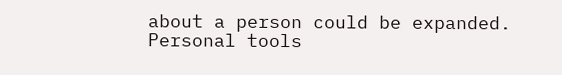about a person could be expanded.
Personal tools